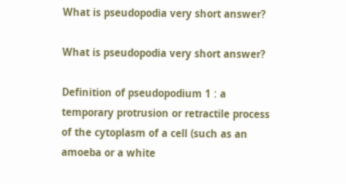What is pseudopodia very short answer?

What is pseudopodia very short answer?

Definition of pseudopodium 1 : a temporary protrusion or retractile process of the cytoplasm of a cell (such as an amoeba or a white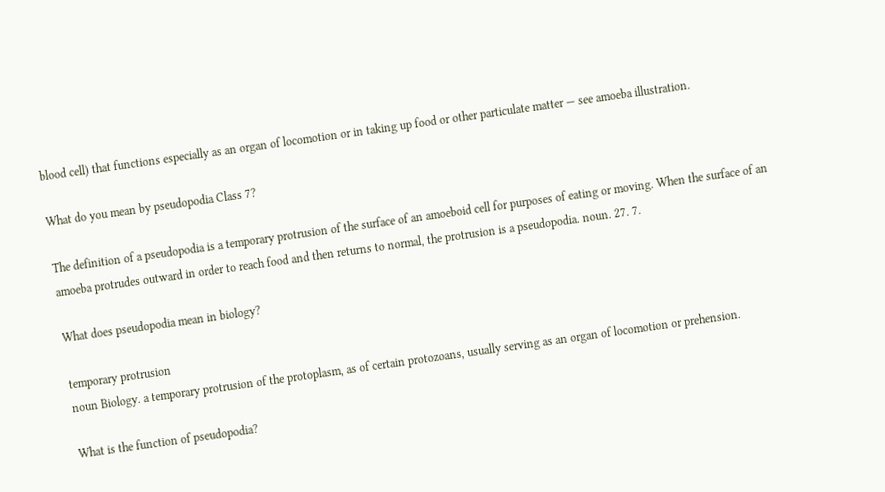blood cell) that functions especially as an organ of locomotion or in taking up food or other particulate matter — see amoeba illustration.

What do you mean by pseudopodia Class 7?

The definition of a pseudopodia is a temporary protrusion of the surface of an amoeboid cell for purposes of eating or moving. When the surface of an amoeba protrudes outward in order to reach food and then returns to normal, the protrusion is a pseudopodia. noun. 27. 7.

What does pseudopodia mean in biology?

temporary protrusion
noun Biology. a temporary protrusion of the protoplasm, as of certain protozoans, usually serving as an organ of locomotion or prehension.

What is the function of pseudopodia?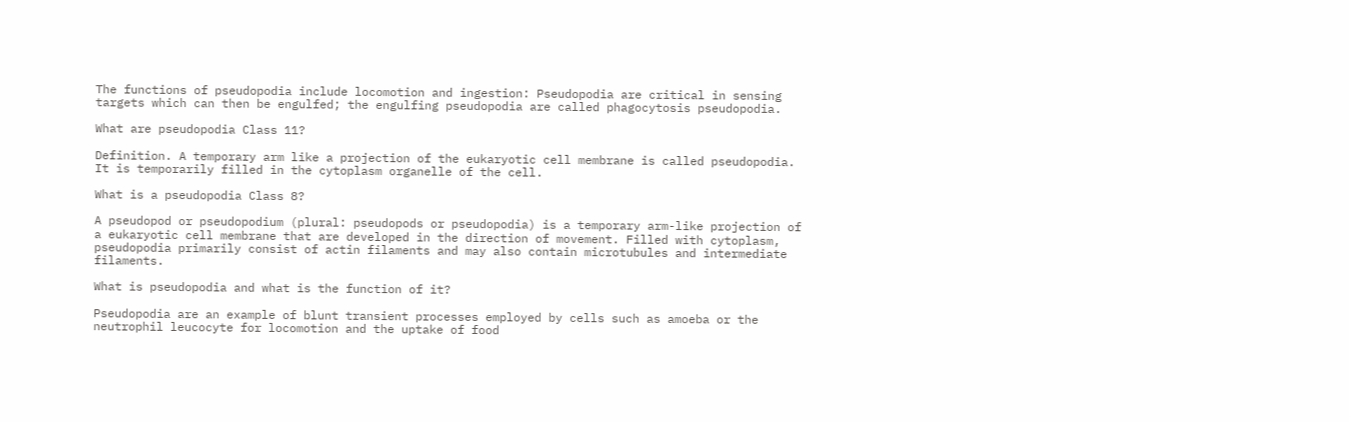The functions of pseudopodia include locomotion and ingestion: Pseudopodia are critical in sensing targets which can then be engulfed; the engulfing pseudopodia are called phagocytosis pseudopodia.

What are pseudopodia Class 11?

Definition. A temporary arm like a projection of the eukaryotic cell membrane is called pseudopodia. It is temporarily filled in the cytoplasm organelle of the cell.

What is a pseudopodia Class 8?

A pseudopod or pseudopodium (plural: pseudopods or pseudopodia) is a temporary arm-like projection of a eukaryotic cell membrane that are developed in the direction of movement. Filled with cytoplasm, pseudopodia primarily consist of actin filaments and may also contain microtubules and intermediate filaments.

What is pseudopodia and what is the function of it?

Pseudopodia are an example of blunt transient processes employed by cells such as amoeba or the neutrophil leucocyte for locomotion and the uptake of food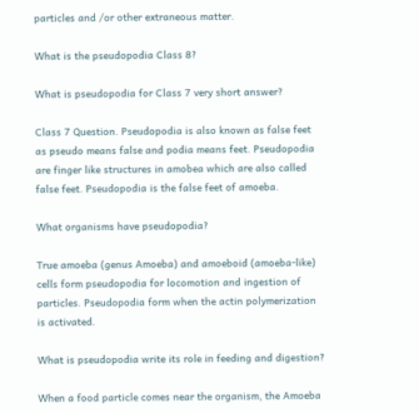particles and /or other extraneous matter.

What is the pseudopodia Class 8?

What is pseudopodia for Class 7 very short answer?

Class 7 Question. Pseudopodia is also known as false feet as pseudo means false and podia means feet. Pseudopodia are finger like structures in amobea which are also called false feet. Pseudopodia is the false feet of amoeba.

What organisms have pseudopodia?

True amoeba (genus Amoeba) and amoeboid (amoeba-like) cells form pseudopodia for locomotion and ingestion of particles. Pseudopodia form when the actin polymerization is activated.

What is pseudopodia write its role in feeding and digestion?

When a food particle comes near the organism, the Amoeba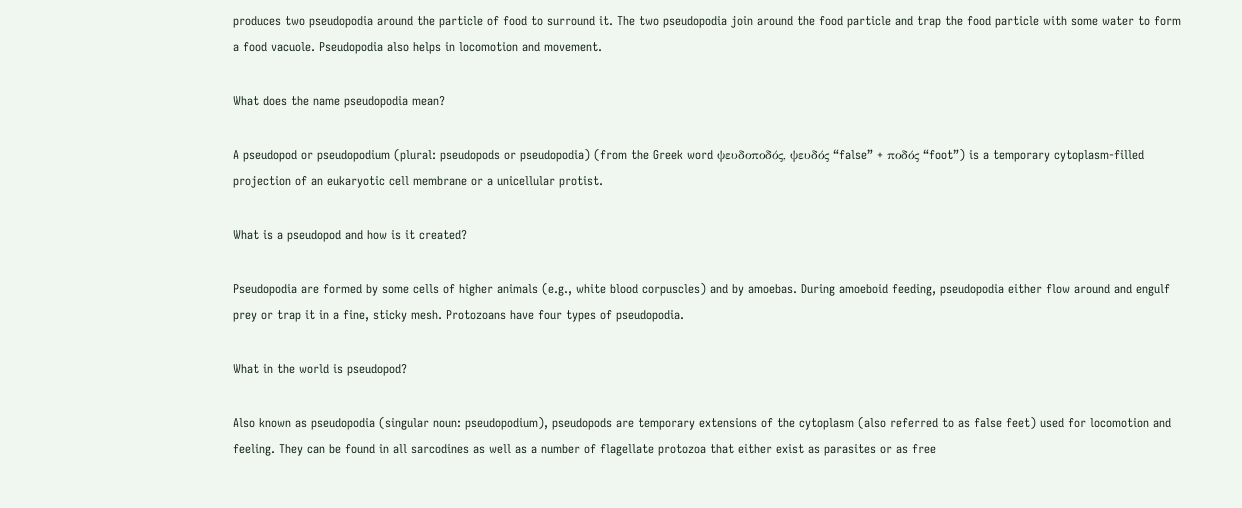produces two pseudopodia around the particle of food to surround it. The two pseudopodia join around the food particle and trap the food particle with some water to form a food vacuole. Pseudopodia also helps in locomotion and movement.

What does the name pseudopodia mean?

A pseudopod or pseudopodium (plural: pseudopods or pseudopodia) (from the Greek word ψευδοποδός, ψευδός “false” + ποδός “foot”) is a temporary cytoplasm-filled projection of an eukaryotic cell membrane or a unicellular protist.

What is a pseudopod and how is it created?

Pseudopodia are formed by some cells of higher animals (e.g., white blood corpuscles) and by amoebas. During amoeboid feeding, pseudopodia either flow around and engulf prey or trap it in a fine, sticky mesh. Protozoans have four types of pseudopodia.

What in the world is pseudopod?

Also known as pseudopodia (singular noun: pseudopodium), pseudopods are temporary extensions of the cytoplasm (also referred to as false feet) used for locomotion and feeling. They can be found in all sarcodines as well as a number of flagellate protozoa that either exist as parasites or as free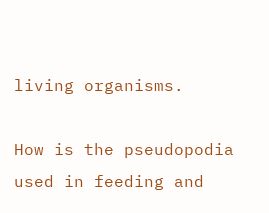living organisms.

How is the pseudopodia used in feeding and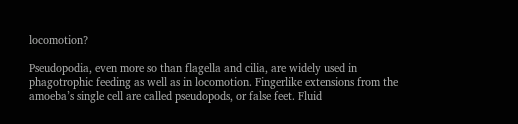locomotion?

Pseudopodia, even more so than flagella and cilia, are widely used in phagotrophic feeding as well as in locomotion. Fingerlike extensions from the amoeba’s single cell are called pseudopods, or false feet. Fluid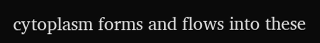cytoplasm forms and flows into these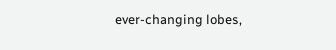ever-changing lobes,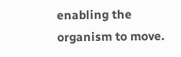enabling the organism to move.